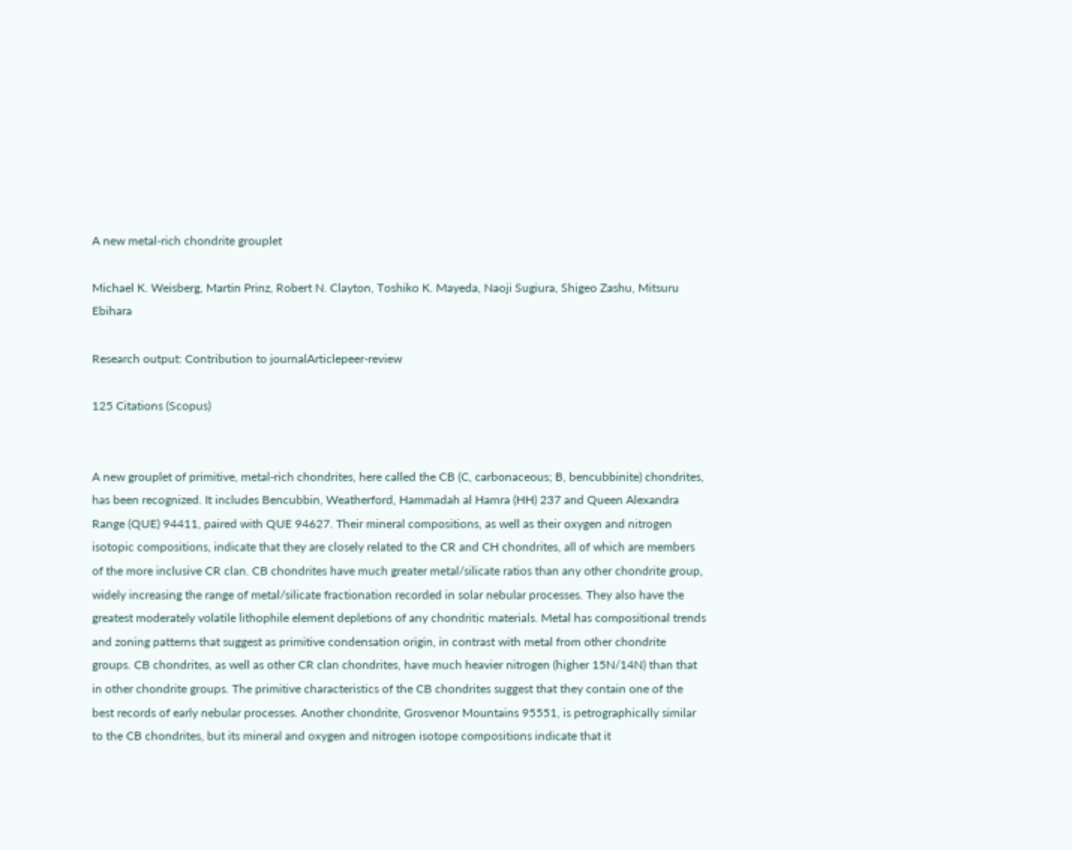A new metal-rich chondrite grouplet

Michael K. Weisberg, Martin Prinz, Robert N. Clayton, Toshiko K. Mayeda, Naoji Sugiura, Shigeo Zashu, Mitsuru Ebihara

Research output: Contribution to journalArticlepeer-review

125 Citations (Scopus)


A new grouplet of primitive, metal-rich chondrites, here called the CB (C, carbonaceous; B, bencubbinite) chondrites, has been recognized. It includes Bencubbin, Weatherford, Hammadah al Hamra (HH) 237 and Queen Alexandra Range (QUE) 94411, paired with QUE 94627. Their mineral compositions, as well as their oxygen and nitrogen isotopic compositions, indicate that they are closely related to the CR and CH chondrites, all of which are members of the more inclusive CR clan. CB chondrites have much greater metal/silicate ratios than any other chondrite group, widely increasing the range of metal/silicate fractionation recorded in solar nebular processes. They also have the greatest moderately volatile lithophile element depletions of any chondritic materials. Metal has compositional trends and zoning patterns that suggest as primitive condensation origin, in contrast with metal from other chondrite groups. CB chondrites, as well as other CR clan chondrites, have much heavier nitrogen (higher 15N/14N) than that in other chondrite groups. The primitive characteristics of the CB chondrites suggest that they contain one of the best records of early nebular processes. Another chondrite, Grosvenor Mountains 95551, is petrographically similar to the CB chondrites, but its mineral and oxygen and nitrogen isotope compositions indicate that it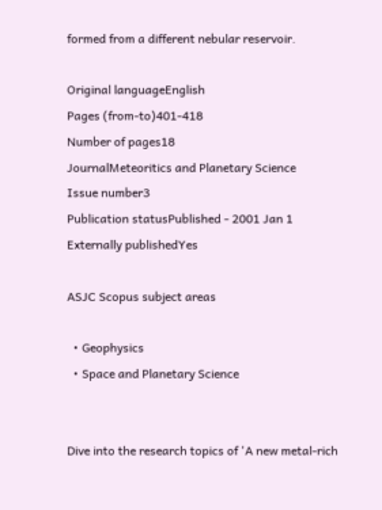formed from a different nebular reservoir.

Original languageEnglish
Pages (from-to)401-418
Number of pages18
JournalMeteoritics and Planetary Science
Issue number3
Publication statusPublished - 2001 Jan 1
Externally publishedYes

ASJC Scopus subject areas

  • Geophysics
  • Space and Planetary Science


Dive into the research topics of 'A new metal-rich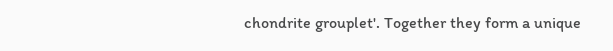chondrite grouplet'. Together they form a unique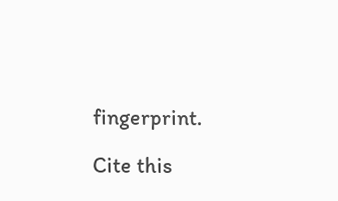fingerprint.

Cite this